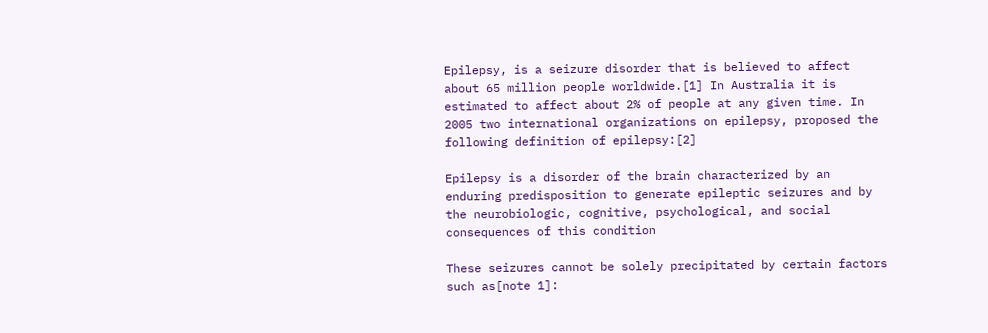Epilepsy, is a seizure disorder that is believed to affect about 65 million people worldwide.[1] In Australia it is estimated to affect about 2% of people at any given time. In 2005 two international organizations on epilepsy, proposed the following definition of epilepsy:[2]

Epilepsy is a disorder of the brain characterized by an enduring predisposition to generate epileptic seizures and by the neurobiologic, cognitive, psychological, and social consequences of this condition

These seizures cannot be solely precipitated by certain factors such as[note 1]: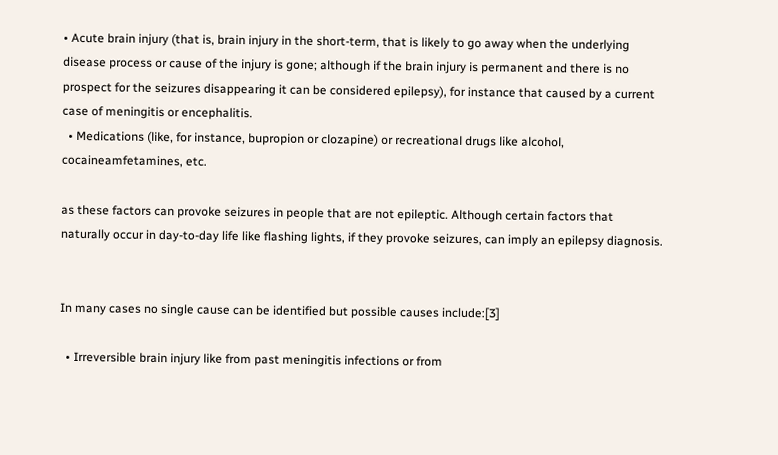• Acute brain injury (that is, brain injury in the short-term, that is likely to go away when the underlying disease process or cause of the injury is gone; although if the brain injury is permanent and there is no prospect for the seizures disappearing it can be considered epilepsy), for instance that caused by a current case of meningitis or encephalitis.
  • Medications (like, for instance, bupropion or clozapine) or recreational drugs like alcohol, cocaineamfetamines, etc.

as these factors can provoke seizures in people that are not epileptic. Although certain factors that naturally occur in day-to-day life like flashing lights, if they provoke seizures, can imply an epilepsy diagnosis.


In many cases no single cause can be identified but possible causes include:[3]

  • Irreversible brain injury like from past meningitis infections or from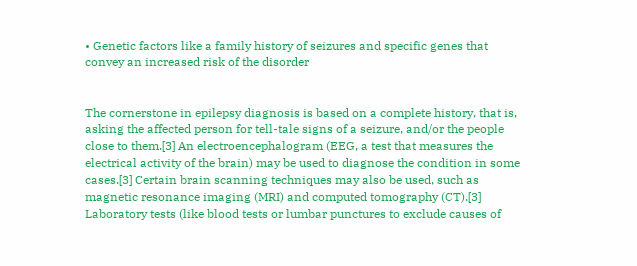• Genetic factors like a family history of seizures and specific genes that convey an increased risk of the disorder


The cornerstone in epilepsy diagnosis is based on a complete history, that is, asking the affected person for tell-tale signs of a seizure, and/or the people close to them.[3] An electroencephalogram (EEG, a test that measures the electrical activity of the brain) may be used to diagnose the condition in some cases.[3] Certain brain scanning techniques may also be used, such as magnetic resonance imaging (MRI) and computed tomography (CT).[3] Laboratory tests (like blood tests or lumbar punctures to exclude causes of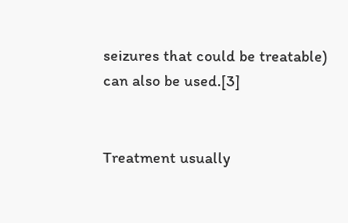seizures that could be treatable) can also be used.[3]


Treatment usually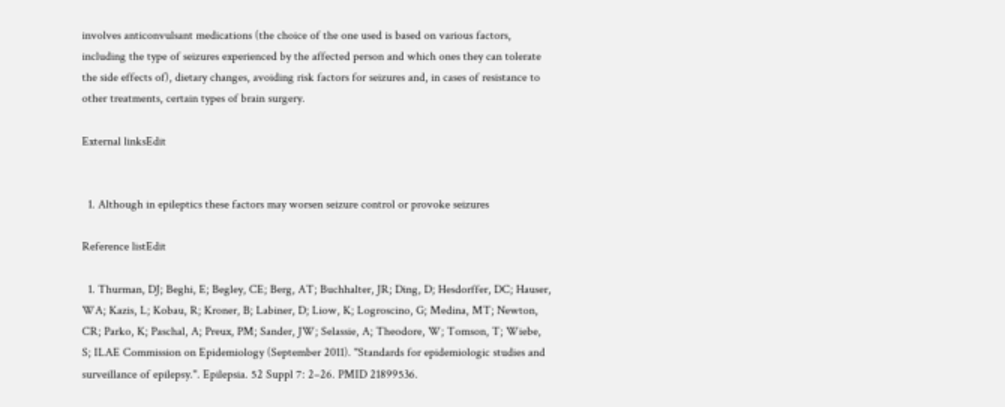involves anticonvulsant medications (the choice of the one used is based on various factors, including the type of seizures experienced by the affected person and which ones they can tolerate the side effects of), dietary changes, avoiding risk factors for seizures and, in cases of resistance to other treatments, certain types of brain surgery.

External linksEdit


  1. Although in epileptics these factors may worsen seizure control or provoke seizures

Reference listEdit

  1. Thurman, DJ; Beghi, E; Begley, CE; Berg, AT; Buchhalter, JR; Ding, D; Hesdorffer, DC; Hauser, WA; Kazis, L; Kobau, R; Kroner, B; Labiner, D; Liow, K; Logroscino, G; Medina, MT; Newton, CR; Parko, K; Paschal, A; Preux, PM; Sander, JW; Selassie, A; Theodore, W; Tomson, T; Wiebe, S; ILAE Commission on Epidemiology (September 2011). "Standards for epidemiologic studies and surveillance of epilepsy.". Epilepsia. 52 Suppl 7: 2–26. PMID 21899536.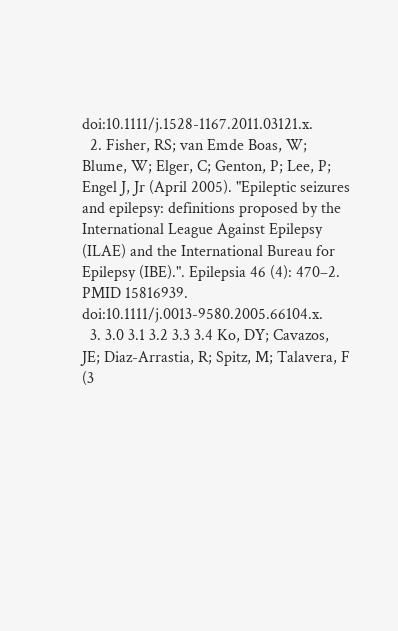doi:10.1111/j.1528-1167.2011.03121.x.
  2. Fisher, RS; van Emde Boas, W; Blume, W; Elger, C; Genton, P; Lee, P; Engel J, Jr (April 2005). "Epileptic seizures and epilepsy: definitions proposed by the International League Against Epilepsy (ILAE) and the International Bureau for Epilepsy (IBE).". Epilepsia 46 (4): 470–2. PMID 15816939. doi:10.1111/j.0013-9580.2005.66104.x.
  3. 3.0 3.1 3.2 3.3 3.4 Ko, DY; Cavazos, JE; Diaz-Arrastia, R; Spitz, M; Talavera, F (3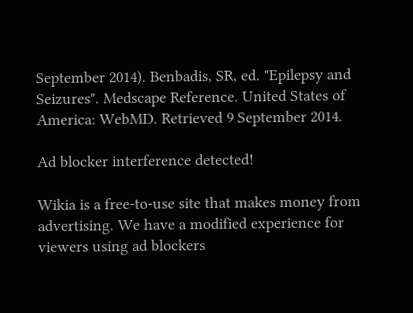September 2014). Benbadis, SR, ed. "Epilepsy and Seizures". Medscape Reference. United States of America: WebMD. Retrieved 9 September 2014.

Ad blocker interference detected!

Wikia is a free-to-use site that makes money from advertising. We have a modified experience for viewers using ad blockers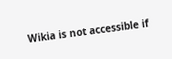Wikia is not accessible if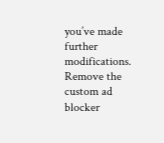you’ve made further modifications. Remove the custom ad blocker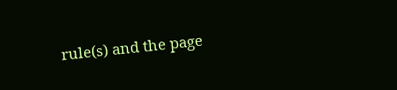rule(s) and the page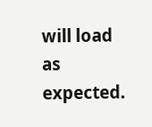will load as expected.